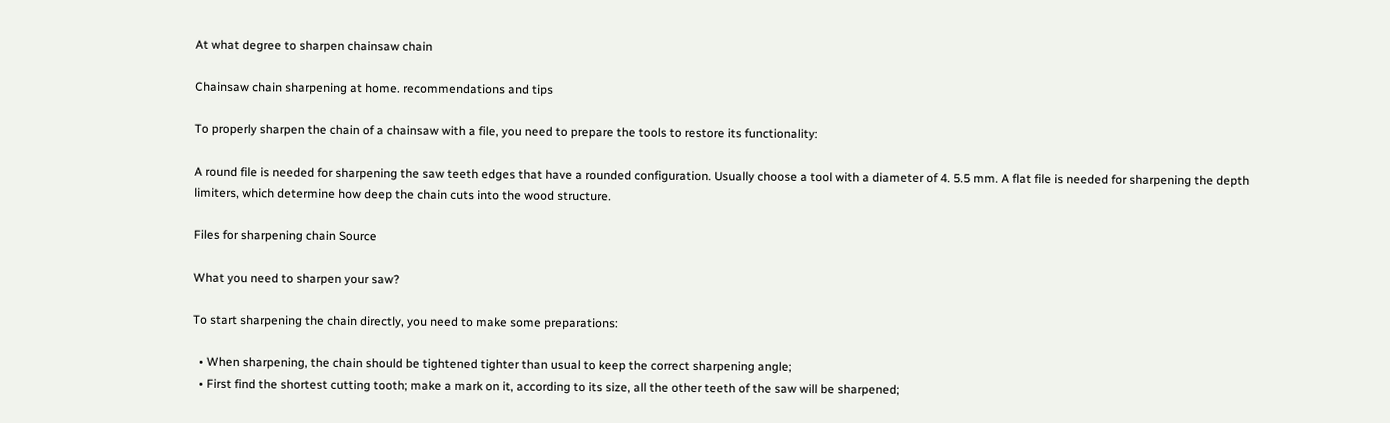At what degree to sharpen chainsaw chain

Chainsaw chain sharpening at home. recommendations and tips

To properly sharpen the chain of a chainsaw with a file, you need to prepare the tools to restore its functionality:

A round file is needed for sharpening the saw teeth edges that have a rounded configuration. Usually choose a tool with a diameter of 4. 5.5 mm. A flat file is needed for sharpening the depth limiters, which determine how deep the chain cuts into the wood structure.

Files for sharpening chain Source

What you need to sharpen your saw?

To start sharpening the chain directly, you need to make some preparations:

  • When sharpening, the chain should be tightened tighter than usual to keep the correct sharpening angle;
  • First find the shortest cutting tooth; make a mark on it, according to its size, all the other teeth of the saw will be sharpened;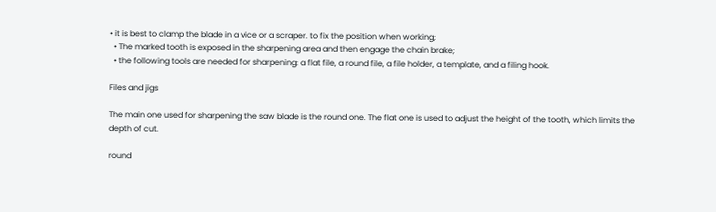• it is best to clamp the blade in a vice or a scraper. to fix the position when working;
  • The marked tooth is exposed in the sharpening area and then engage the chain brake;
  • the following tools are needed for sharpening: a flat file, a round file, a file holder, a template, and a filing hook.

Files and jigs

The main one used for sharpening the saw blade is the round one. The flat one is used to adjust the height of the tooth, which limits the depth of cut.

round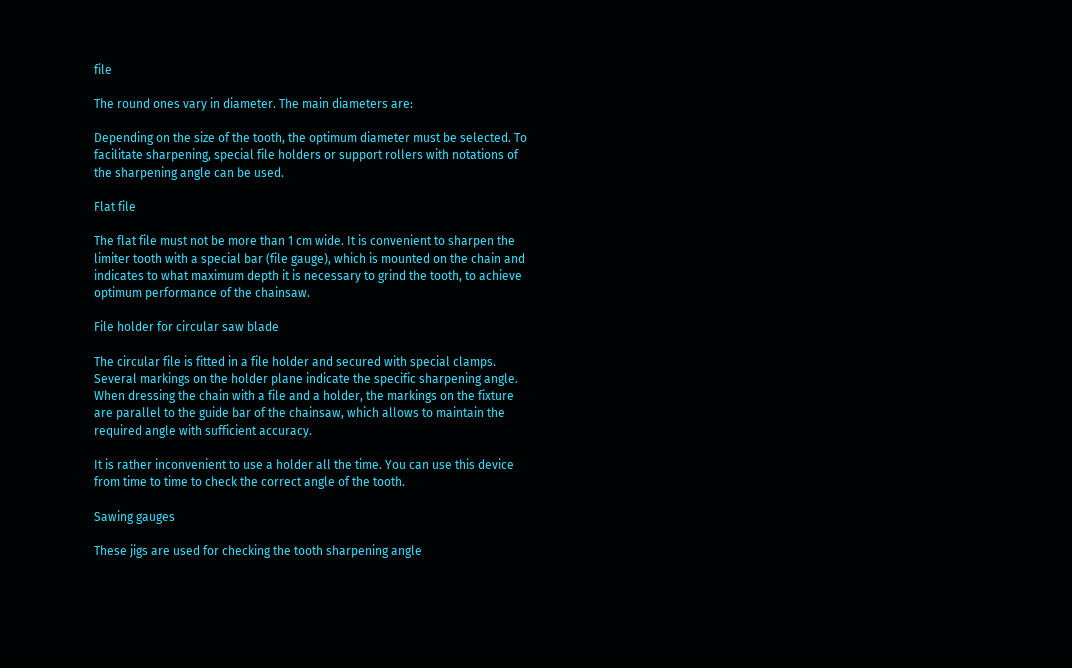file

The round ones vary in diameter. The main diameters are:

Depending on the size of the tooth, the optimum diameter must be selected. To facilitate sharpening, special file holders or support rollers with notations of the sharpening angle can be used.

Flat file

The flat file must not be more than 1 cm wide. It is convenient to sharpen the limiter tooth with a special bar (file gauge), which is mounted on the chain and indicates to what maximum depth it is necessary to grind the tooth, to achieve optimum performance of the chainsaw.

File holder for circular saw blade

The circular file is fitted in a file holder and secured with special clamps. Several markings on the holder plane indicate the specific sharpening angle. When dressing the chain with a file and a holder, the markings on the fixture are parallel to the guide bar of the chainsaw, which allows to maintain the required angle with sufficient accuracy.

It is rather inconvenient to use a holder all the time. You can use this device from time to time to check the correct angle of the tooth.

Sawing gauges

These jigs are used for checking the tooth sharpening angle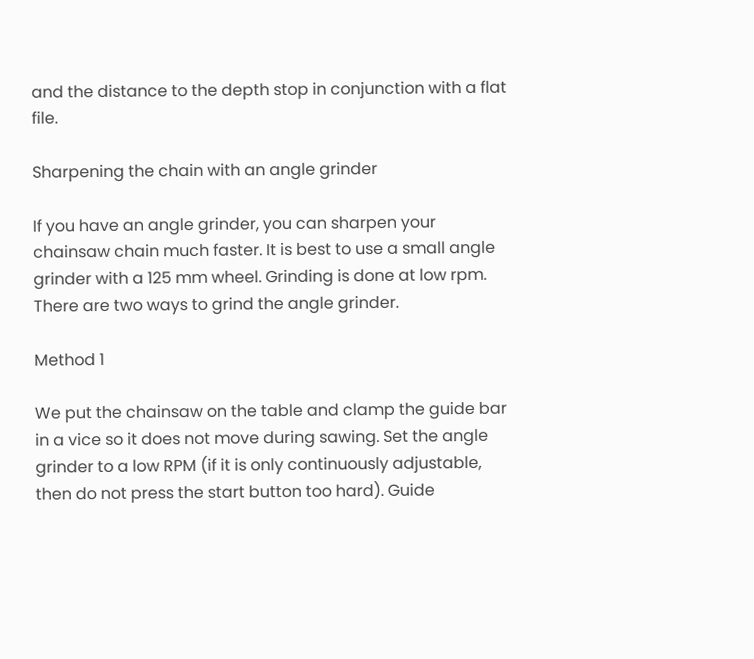and the distance to the depth stop in conjunction with a flat file.

Sharpening the chain with an angle grinder

If you have an angle grinder, you can sharpen your chainsaw chain much faster. It is best to use a small angle grinder with a 125 mm wheel. Grinding is done at low rpm. There are two ways to grind the angle grinder.

Method 1

We put the chainsaw on the table and clamp the guide bar in a vice so it does not move during sawing. Set the angle grinder to a low RPM (if it is only continuously adjustable, then do not press the start button too hard). Guide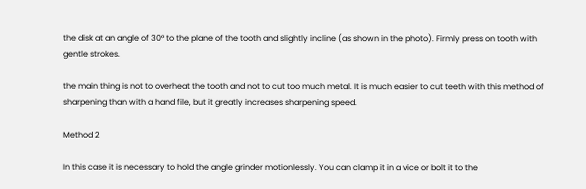the disk at an angle of 30° to the plane of the tooth and slightly incline (as shown in the photo). Firmly press on tooth with gentle strokes.

the main thing is not to overheat the tooth and not to cut too much metal. It is much easier to cut teeth with this method of sharpening than with a hand file, but it greatly increases sharpening speed.

Method 2

In this case it is necessary to hold the angle grinder motionlessly. You can clamp it in a vice or bolt it to the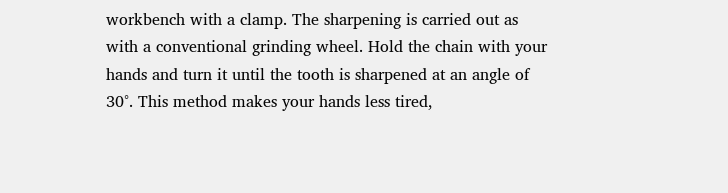workbench with a clamp. The sharpening is carried out as with a conventional grinding wheel. Hold the chain with your hands and turn it until the tooth is sharpened at an angle of 30°. This method makes your hands less tired,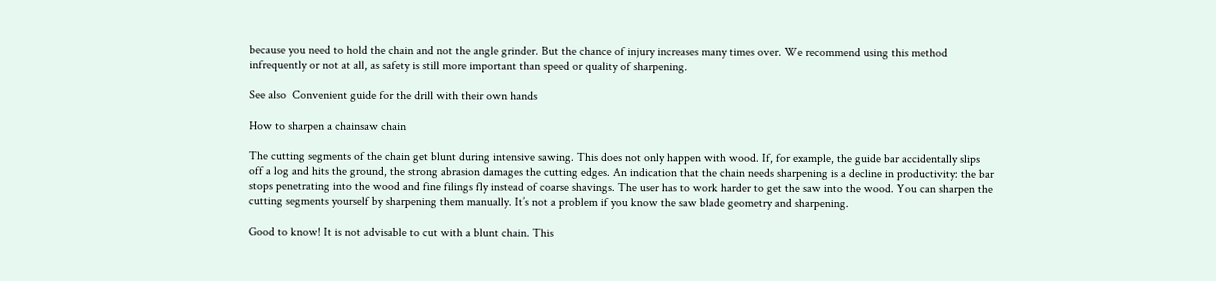because you need to hold the chain and not the angle grinder. But the chance of injury increases many times over. We recommend using this method infrequently or not at all, as safety is still more important than speed or quality of sharpening.

See also  Convenient guide for the drill with their own hands

How to sharpen a chainsaw chain

The cutting segments of the chain get blunt during intensive sawing. This does not only happen with wood. If, for example, the guide bar accidentally slips off a log and hits the ground, the strong abrasion damages the cutting edges. An indication that the chain needs sharpening is a decline in productivity: the bar stops penetrating into the wood and fine filings fly instead of coarse shavings. The user has to work harder to get the saw into the wood. You can sharpen the cutting segments yourself by sharpening them manually. It’s not a problem if you know the saw blade geometry and sharpening.

Good to know! It is not advisable to cut with a blunt chain. This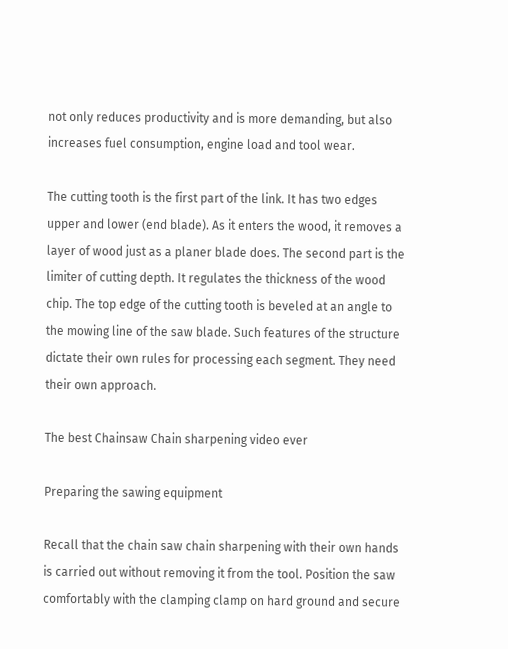not only reduces productivity and is more demanding, but also increases fuel consumption, engine load and tool wear.

The cutting tooth is the first part of the link. It has two edges upper and lower (end blade). As it enters the wood, it removes a layer of wood just as a planer blade does. The second part is the limiter of cutting depth. It regulates the thickness of the wood chip. The top edge of the cutting tooth is beveled at an angle to the mowing line of the saw blade. Such features of the structure dictate their own rules for processing each segment. They need their own approach.

The best Chainsaw Chain sharpening video ever

Preparing the sawing equipment

Recall that the chain saw chain sharpening with their own hands is carried out without removing it from the tool. Position the saw comfortably with the clamping clamp on hard ground and secure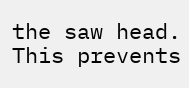the saw head. This prevents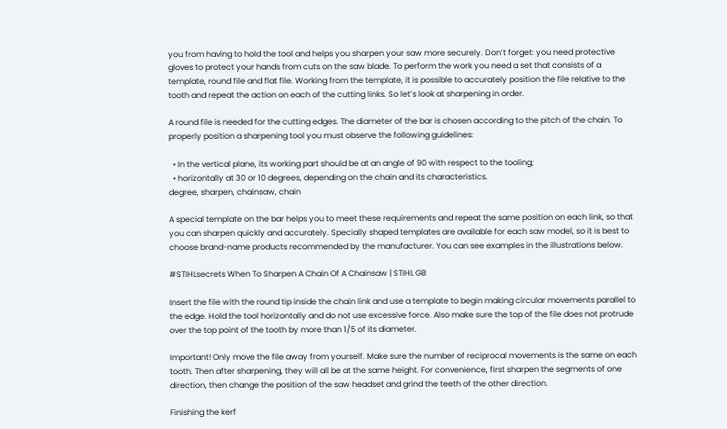you from having to hold the tool and helps you sharpen your saw more securely. Don’t forget: you need protective gloves to protect your hands from cuts on the saw blade. To perform the work you need a set that consists of a template, round file and flat file. Working from the template, it is possible to accurately position the file relative to the tooth and repeat the action on each of the cutting links. So let’s look at sharpening in order.

A round file is needed for the cutting edges. The diameter of the bar is chosen according to the pitch of the chain. To properly position a sharpening tool you must observe the following guidelines:

  • In the vertical plane, its working part should be at an angle of 90 with respect to the tooling;
  • horizontally at 30 or 10 degrees, depending on the chain and its characteristics.
degree, sharpen, chainsaw, chain

A special template on the bar helps you to meet these requirements and repeat the same position on each link, so that you can sharpen quickly and accurately. Specially shaped templates are available for each saw model, so it is best to choose brand-name products recommended by the manufacturer. You can see examples in the illustrations below.

#STIHLsecrets When To Sharpen A Chain Of A Chainsaw | STIHL GB

Insert the file with the round tip inside the chain link and use a template to begin making circular movements parallel to the edge. Hold the tool horizontally and do not use excessive force. Also make sure the top of the file does not protrude over the top point of the tooth by more than 1/5 of its diameter.

Important! Only move the file away from yourself. Make sure the number of reciprocal movements is the same on each tooth. Then after sharpening, they will all be at the same height. For convenience, first sharpen the segments of one direction, then change the position of the saw headset and grind the teeth of the other direction.

Finishing the kerf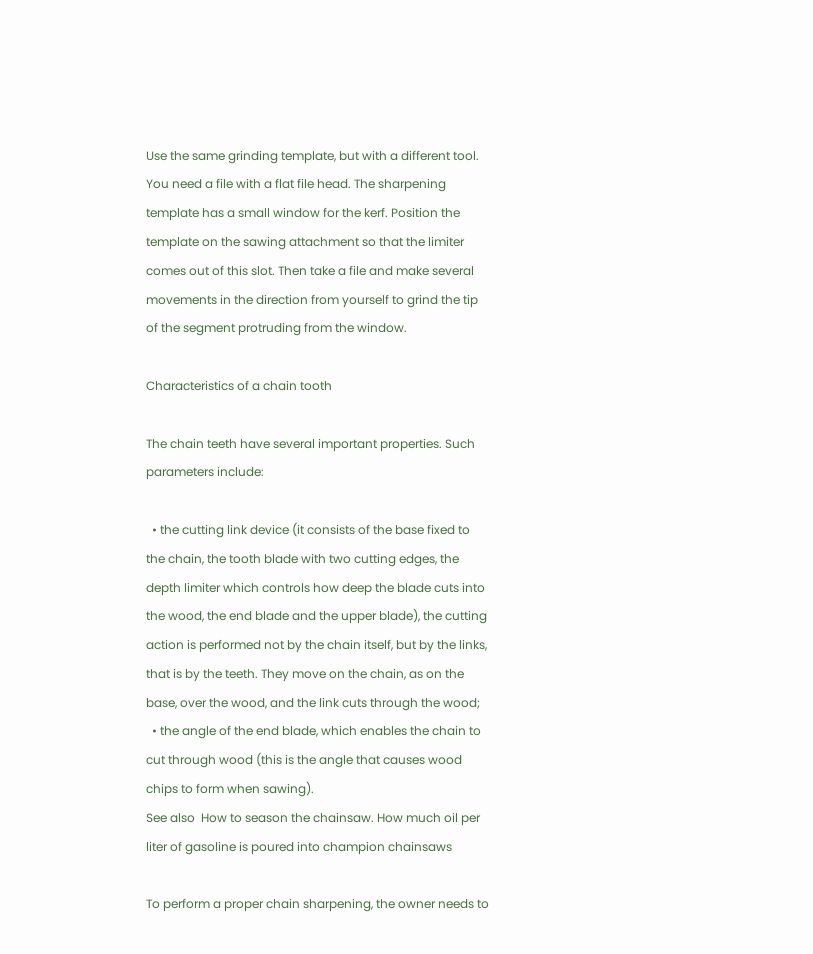Use the same grinding template, but with a different tool. You need a file with a flat file head. The sharpening template has a small window for the kerf. Position the template on the sawing attachment so that the limiter comes out of this slot. Then take a file and make several movements in the direction from yourself to grind the tip of the segment protruding from the window.

Characteristics of a chain tooth

The chain teeth have several important properties. Such parameters include:

  • the cutting link device (it consists of the base fixed to the chain, the tooth blade with two cutting edges, the depth limiter which controls how deep the blade cuts into the wood, the end blade and the upper blade), the cutting action is performed not by the chain itself, but by the links, that is by the teeth. They move on the chain, as on the base, over the wood, and the link cuts through the wood;
  • the angle of the end blade, which enables the chain to cut through wood (this is the angle that causes wood chips to form when sawing).
See also  How to season the chainsaw. How much oil per liter of gasoline is poured into champion chainsaws

To perform a proper chain sharpening, the owner needs to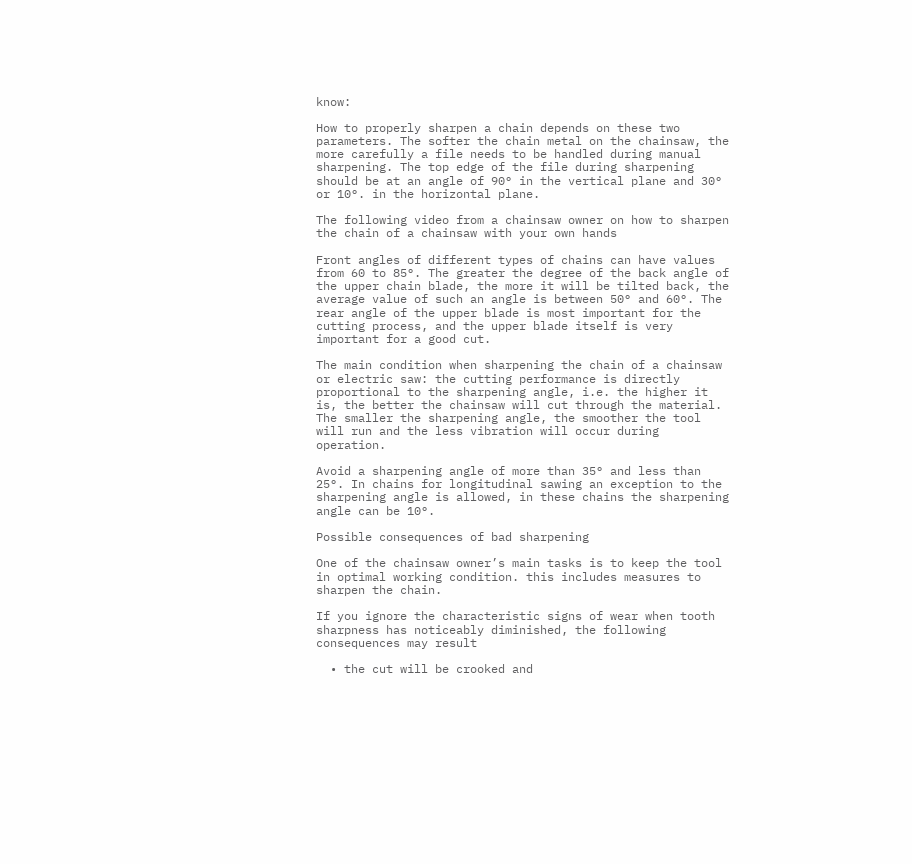know:

How to properly sharpen a chain depends on these two parameters. The softer the chain metal on the chainsaw, the more carefully a file needs to be handled during manual sharpening. The top edge of the file during sharpening should be at an angle of 90° in the vertical plane and 30° or 10°. in the horizontal plane.

The following video from a chainsaw owner on how to sharpen the chain of a chainsaw with your own hands

Front angles of different types of chains can have values from 60 to 85°. The greater the degree of the back angle of the upper chain blade, the more it will be tilted back, the average value of such an angle is between 50° and 60°. The rear angle of the upper blade is most important for the cutting process, and the upper blade itself is very important for a good cut.

The main condition when sharpening the chain of a chainsaw or electric saw: the cutting performance is directly proportional to the sharpening angle, i.e. the higher it is, the better the chainsaw will cut through the material. The smaller the sharpening angle, the smoother the tool will run and the less vibration will occur during operation.

Avoid a sharpening angle of more than 35° and less than 25°. In chains for longitudinal sawing an exception to the sharpening angle is allowed, in these chains the sharpening angle can be 10°.

Possible consequences of bad sharpening

One of the chainsaw owner’s main tasks is to keep the tool in optimal working condition. this includes measures to sharpen the chain.

If you ignore the characteristic signs of wear when tooth sharpness has noticeably diminished, the following consequences may result

  • the cut will be crooked and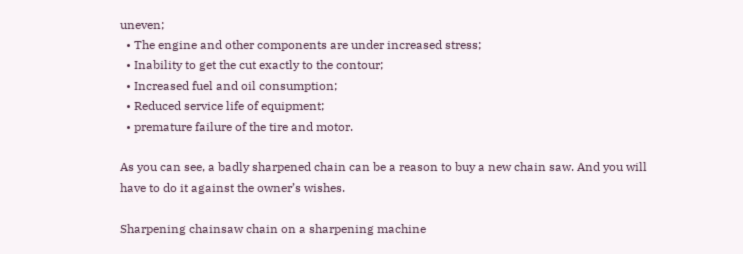uneven;
  • The engine and other components are under increased stress;
  • Inability to get the cut exactly to the contour;
  • Increased fuel and oil consumption;
  • Reduced service life of equipment;
  • premature failure of the tire and motor.

As you can see, a badly sharpened chain can be a reason to buy a new chain saw. And you will have to do it against the owner’s wishes.

Sharpening chainsaw chain on a sharpening machine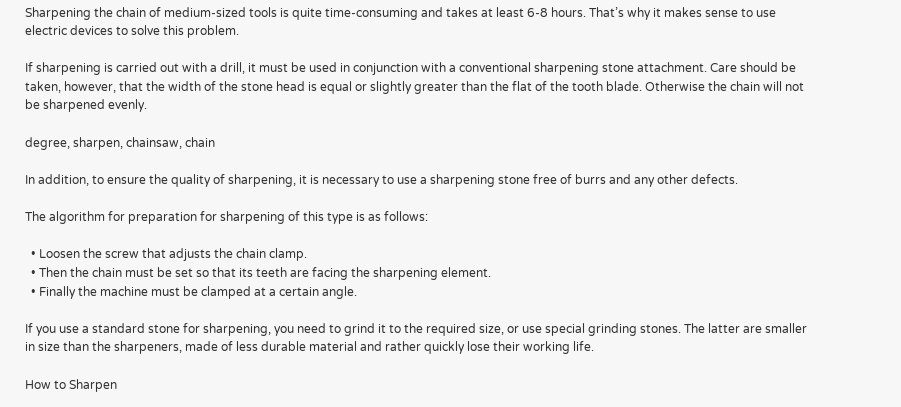Sharpening the chain of medium-sized tools is quite time-consuming and takes at least 6-8 hours. That’s why it makes sense to use electric devices to solve this problem.

If sharpening is carried out with a drill, it must be used in conjunction with a conventional sharpening stone attachment. Care should be taken, however, that the width of the stone head is equal or slightly greater than the flat of the tooth blade. Otherwise the chain will not be sharpened evenly.

degree, sharpen, chainsaw, chain

In addition, to ensure the quality of sharpening, it is necessary to use a sharpening stone free of burrs and any other defects.

The algorithm for preparation for sharpening of this type is as follows:

  • Loosen the screw that adjusts the chain clamp.
  • Then the chain must be set so that its teeth are facing the sharpening element.
  • Finally the machine must be clamped at a certain angle.

If you use a standard stone for sharpening, you need to grind it to the required size, or use special grinding stones. The latter are smaller in size than the sharpeners, made of less durable material and rather quickly lose their working life.

How to Sharpen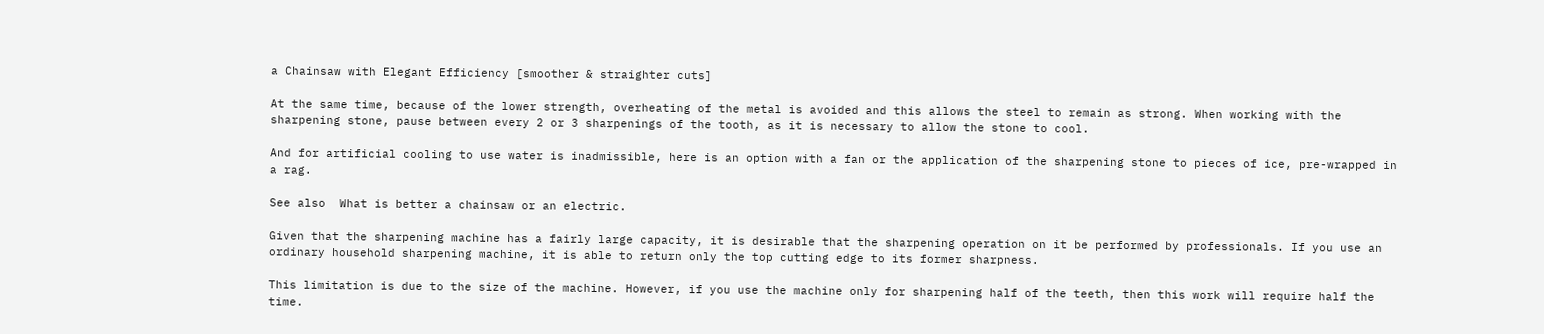a Chainsaw with Elegant Efficiency [smoother & straighter cuts]

At the same time, because of the lower strength, overheating of the metal is avoided and this allows the steel to remain as strong. When working with the sharpening stone, pause between every 2 or 3 sharpenings of the tooth, as it is necessary to allow the stone to cool.

And for artificial cooling to use water is inadmissible, here is an option with a fan or the application of the sharpening stone to pieces of ice, pre-wrapped in a rag.

See also  What is better a chainsaw or an electric.

Given that the sharpening machine has a fairly large capacity, it is desirable that the sharpening operation on it be performed by professionals. If you use an ordinary household sharpening machine, it is able to return only the top cutting edge to its former sharpness.

This limitation is due to the size of the machine. However, if you use the machine only for sharpening half of the teeth, then this work will require half the time.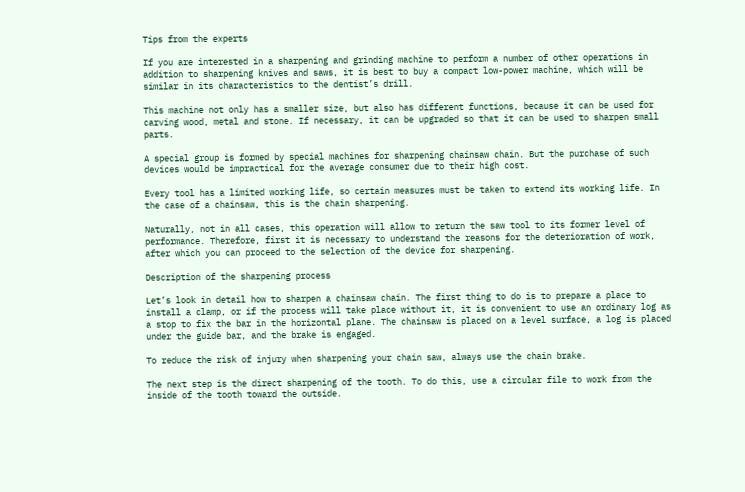Tips from the experts

If you are interested in a sharpening and grinding machine to perform a number of other operations in addition to sharpening knives and saws, it is best to buy a compact low-power machine, which will be similar in its characteristics to the dentist’s drill.

This machine not only has a smaller size, but also has different functions, because it can be used for carving wood, metal and stone. If necessary, it can be upgraded so that it can be used to sharpen small parts.

A special group is formed by special machines for sharpening chainsaw chain. But the purchase of such devices would be impractical for the average consumer due to their high cost.

Every tool has a limited working life, so certain measures must be taken to extend its working life. In the case of a chainsaw, this is the chain sharpening.

Naturally, not in all cases, this operation will allow to return the saw tool to its former level of performance. Therefore, first it is necessary to understand the reasons for the deterioration of work, after which you can proceed to the selection of the device for sharpening.

Description of the sharpening process

Let’s look in detail how to sharpen a chainsaw chain. The first thing to do is to prepare a place to install a clamp, or if the process will take place without it, it is convenient to use an ordinary log as a stop to fix the bar in the horizontal plane. The chainsaw is placed on a level surface, a log is placed under the guide bar, and the brake is engaged.

To reduce the risk of injury when sharpening your chain saw, always use the chain brake.

The next step is the direct sharpening of the tooth. To do this, use a circular file to work from the inside of the tooth toward the outside.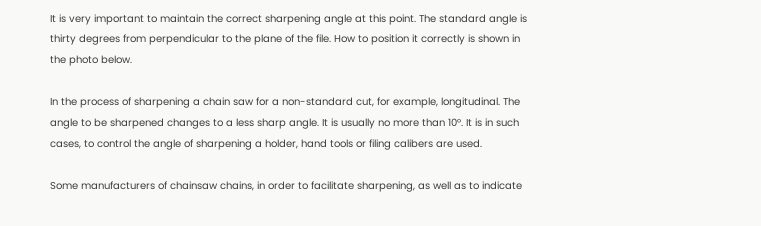It is very important to maintain the correct sharpening angle at this point. The standard angle is thirty degrees from perpendicular to the plane of the file. How to position it correctly is shown in the photo below.

In the process of sharpening a chain saw for a non-standard cut, for example, longitudinal. The angle to be sharpened changes to a less sharp angle. It is usually no more than 10°. It is in such cases, to control the angle of sharpening a holder, hand tools or filing calibers are used.

Some manufacturers of chainsaw chains, in order to facilitate sharpening, as well as to indicate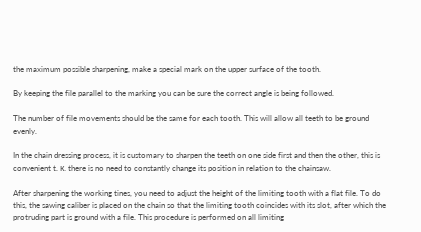the maximum possible sharpening, make a special mark on the upper surface of the tooth.

By keeping the file parallel to the marking you can be sure the correct angle is being followed.

The number of file movements should be the same for each tooth. This will allow all teeth to be ground evenly.

In the chain dressing process, it is customary to sharpen the teeth on one side first and then the other, this is convenient t. к. there is no need to constantly change its position in relation to the chainsaw.

After sharpening the working tines, you need to adjust the height of the limiting tooth with a flat file. To do this, the sawing caliber is placed on the chain so that the limiting tooth coincides with its slot, after which the protruding part is ground with a file. This procedure is performed on all limiting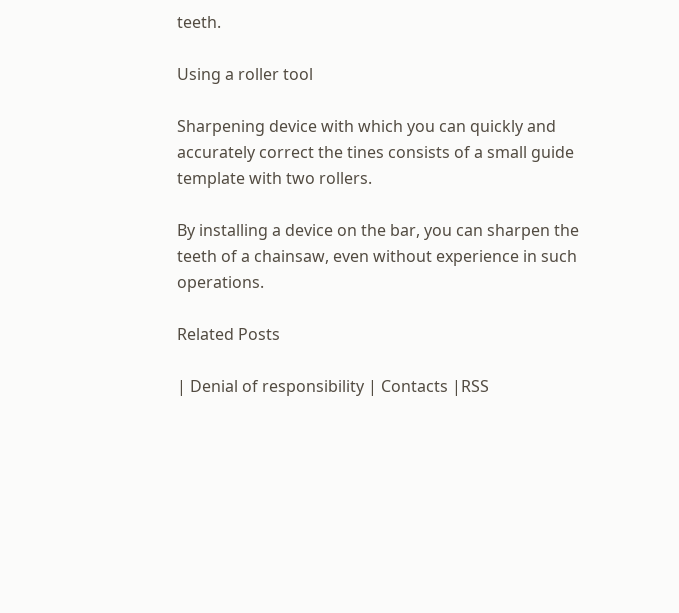teeth.

Using a roller tool

Sharpening device with which you can quickly and accurately correct the tines consists of a small guide template with two rollers.

By installing a device on the bar, you can sharpen the teeth of a chainsaw, even without experience in such operations.

Related Posts

| Denial of responsibility | Contacts |RSS